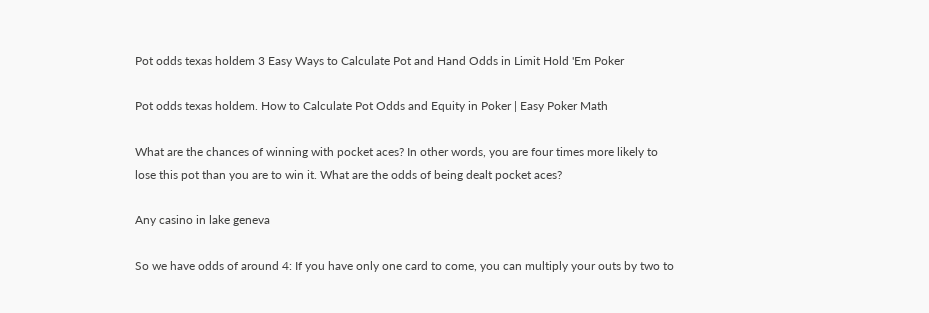Pot odds texas holdem 3 Easy Ways to Calculate Pot and Hand Odds in Limit Hold 'Em Poker

Pot odds texas holdem. How to Calculate Pot Odds and Equity in Poker | Easy Poker Math

What are the chances of winning with pocket aces? In other words, you are four times more likely to lose this pot than you are to win it. What are the odds of being dealt pocket aces?

Any casino in lake geneva

So we have odds of around 4: If you have only one card to come, you can multiply your outs by two to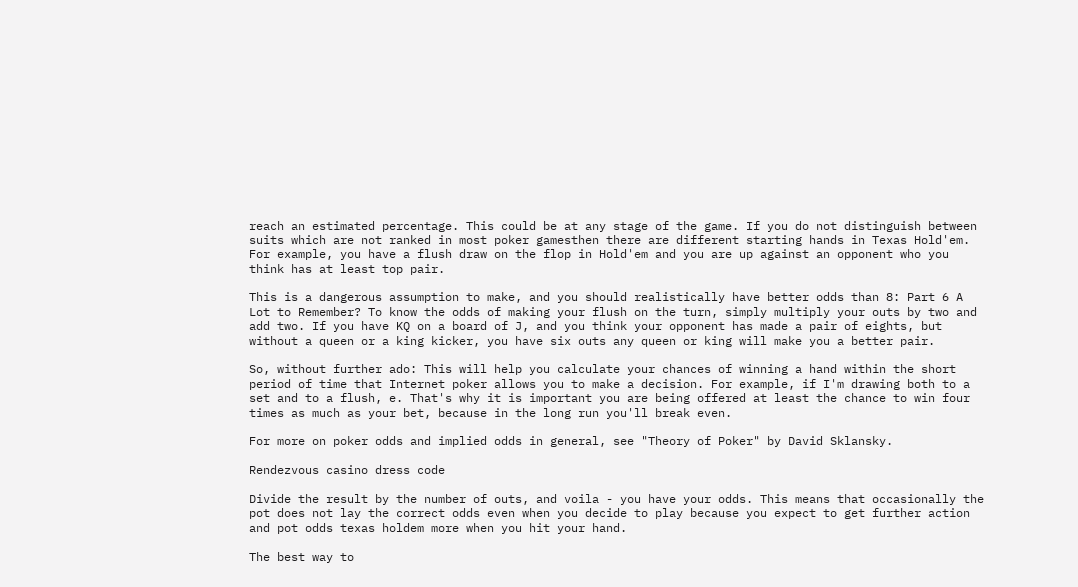reach an estimated percentage. This could be at any stage of the game. If you do not distinguish between suits which are not ranked in most poker gamesthen there are different starting hands in Texas Hold'em. For example, you have a flush draw on the flop in Hold'em and you are up against an opponent who you think has at least top pair.

This is a dangerous assumption to make, and you should realistically have better odds than 8: Part 6 A Lot to Remember? To know the odds of making your flush on the turn, simply multiply your outs by two and add two. If you have KQ on a board of J, and you think your opponent has made a pair of eights, but without a queen or a king kicker, you have six outs any queen or king will make you a better pair.

So, without further ado: This will help you calculate your chances of winning a hand within the short period of time that Internet poker allows you to make a decision. For example, if I'm drawing both to a set and to a flush, e. That's why it is important you are being offered at least the chance to win four times as much as your bet, because in the long run you'll break even.

For more on poker odds and implied odds in general, see "Theory of Poker" by David Sklansky.

Rendezvous casino dress code

Divide the result by the number of outs, and voila - you have your odds. This means that occasionally the pot does not lay the correct odds even when you decide to play because you expect to get further action and pot odds texas holdem more when you hit your hand.

The best way to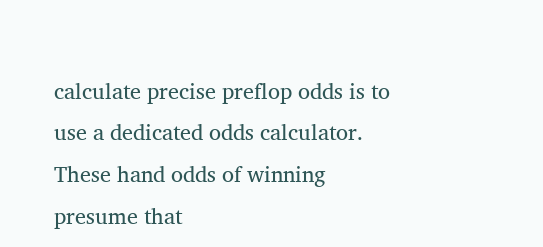calculate precise preflop odds is to use a dedicated odds calculator. These hand odds of winning presume that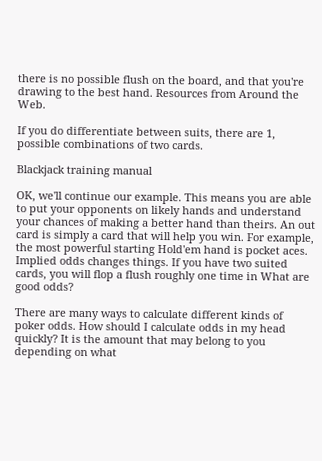there is no possible flush on the board, and that you're drawing to the best hand. Resources from Around the Web.

If you do differentiate between suits, there are 1, possible combinations of two cards.

Blackjack training manual

OK, we'll continue our example. This means you are able to put your opponents on likely hands and understand your chances of making a better hand than theirs. An out card is simply a card that will help you win. For example, the most powerful starting Hold'em hand is pocket aces. Implied odds changes things. If you have two suited cards, you will flop a flush roughly one time in What are good odds?

There are many ways to calculate different kinds of poker odds. How should I calculate odds in my head quickly? It is the amount that may belong to you depending on what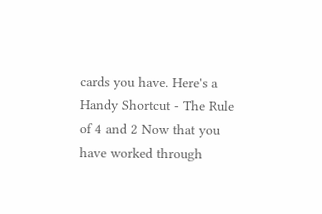cards you have. Here's a Handy Shortcut - The Rule of 4 and 2 Now that you have worked through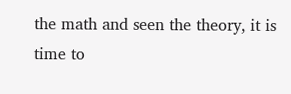the math and seen the theory, it is time to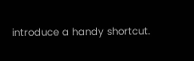introduce a handy shortcut.